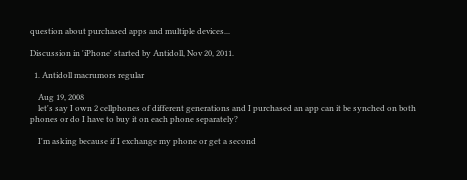question about purchased apps and multiple devices...

Discussion in 'iPhone' started by Antidoll, Nov 20, 2011.

  1. Antidoll macrumors regular

    Aug 19, 2008
    let's say I own 2 cellphones of different generations and I purchased an app can it be synched on both phones or do I have to buy it on each phone separately?

    I'm asking because if I exchange my phone or get a second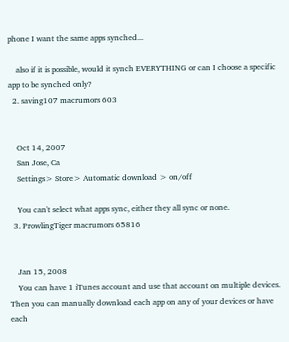phone I want the same apps synched...

    also if it is possible, would it synch EVERYTHING or can I choose a specific app to be synched only?
  2. saving107 macrumors 603


    Oct 14, 2007
    San Jose, Ca
    Settings> Store> Automatic download > on/off

    You can't select what apps sync, either they all sync or none.
  3. ProwlingTiger macrumors 65816


    Jan 15, 2008
    You can have 1 iTunes account and use that account on multiple devices. Then you can manually download each app on any of your devices or have each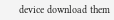device download them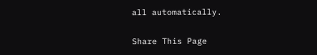all automatically.

Share This Page